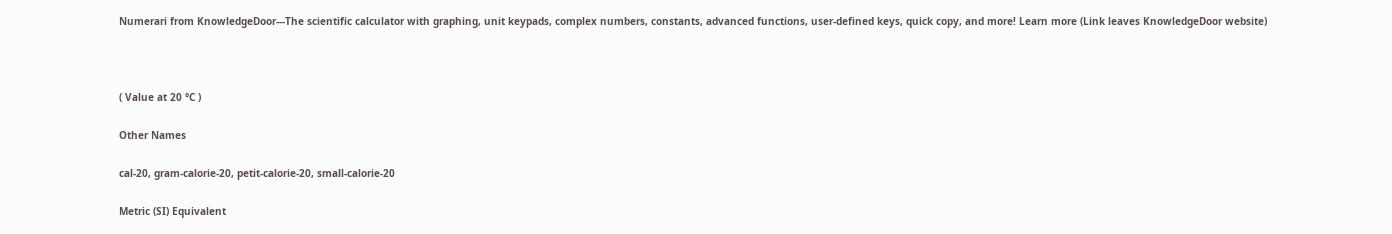Numerari from KnowledgeDoor---The scientific calculator with graphing, unit keypads, complex numbers, constants, advanced functions, user-defined keys, quick copy, and more! Learn more (Link leaves KnowledgeDoor website)



( Value at 20 °C )

Other Names

cal-20, gram-calorie-20, petit-calorie-20, small-calorie-20

Metric (SI) Equivalent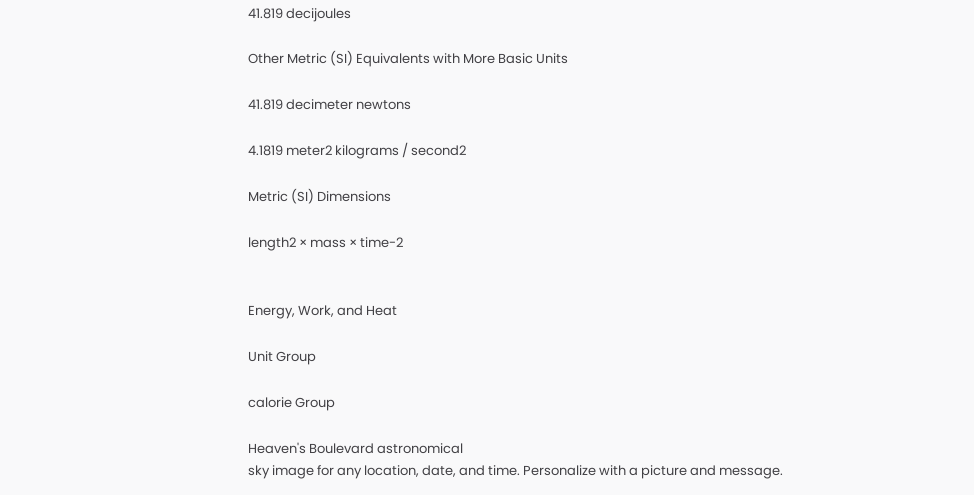41.819 decijoules

Other Metric (SI) Equivalents with More Basic Units

41.819 decimeter newtons

4.1819 meter2 kilograms / second2

Metric (SI) Dimensions

length2 × mass × time-2


Energy, Work, and Heat

Unit Group

calorie Group

Heaven's Boulevard astronomical
sky image for any location, date, and time. Personalize with a picture and message.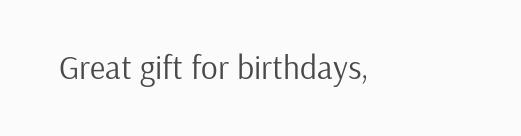Great gift for birthdays,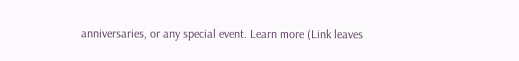anniversaries, or any special event. Learn more (Link leaves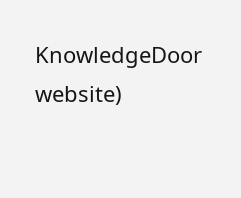KnowledgeDoor website)